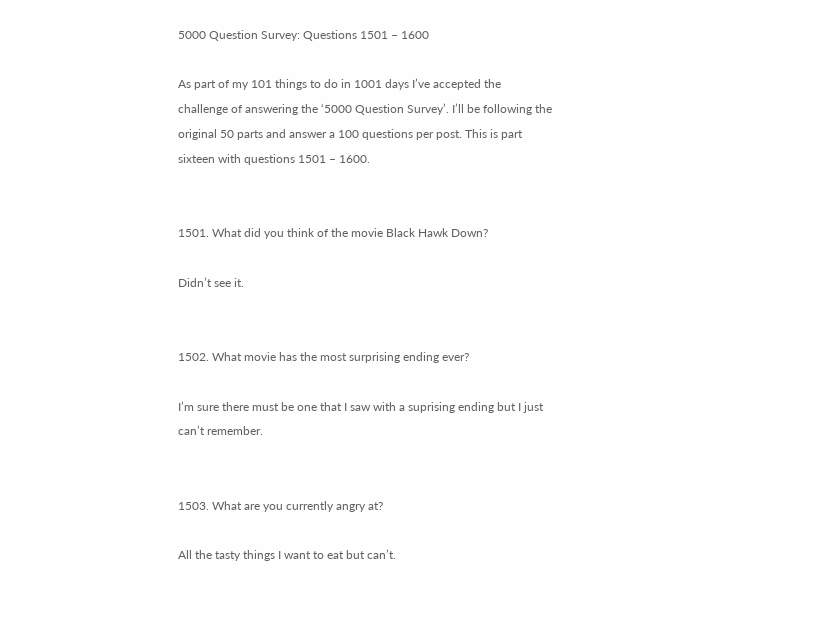5000 Question Survey: Questions 1501 – 1600

As part of my 101 things to do in 1001 days I’ve accepted the challenge of answering the ‘5000 Question Survey’. I’ll be following the original 50 parts and answer a 100 questions per post. This is part sixteen with questions 1501 – 1600.


1501. What did you think of the movie Black Hawk Down?

Didn’t see it.


1502. What movie has the most surprising ending ever?

I’m sure there must be one that I saw with a suprising ending but I just can’t remember.


1503. What are you currently angry at?

All the tasty things I want to eat but can’t.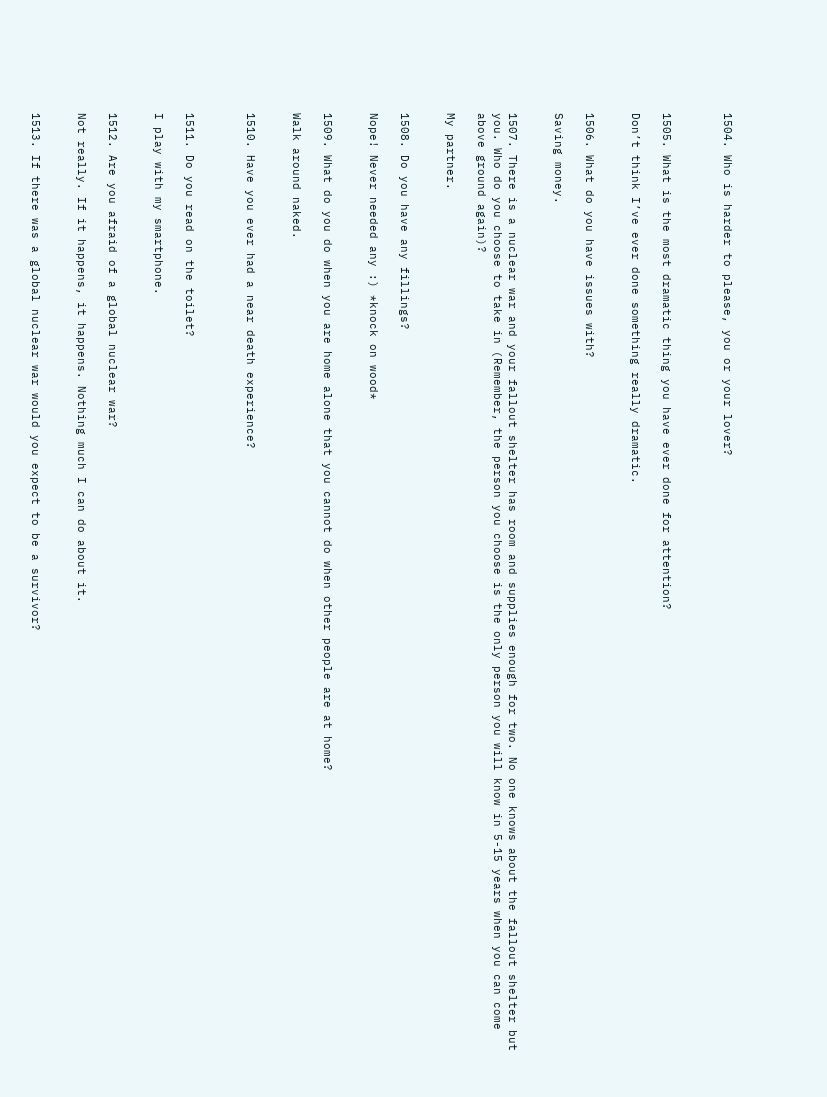1504. Who is harder to please, you or your lover?



1505. What is the most dramatic thing you have ever done for attention?

Don’t think I’ve ever done something really dramatic.


1506. What do you have issues with?

Saving money.


1507. There is a nuclear war and your fallout shelter has room and supplies enough for two. No one knows about the fallout shelter but you. Who do you choose to take in (Remember, the person you choose is the only person you will know in 5-15 years when you can come above ground again)?

My partner.


1508. Do you have any fillings?

Nope! Never needed any :) *knock on wood*


1509. What do you do when you are home alone that you cannot do when other people are at home?

Walk around naked.


1510. Have you ever had a near death experience?



1511. Do you read on the toilet?

I play with my smartphone.


1512. Are you afraid of a global nuclear war?

Not really. If it happens, it happens. Nothing much I can do about it.


1513. If there was a global nuclear war would you expect to be a survivor?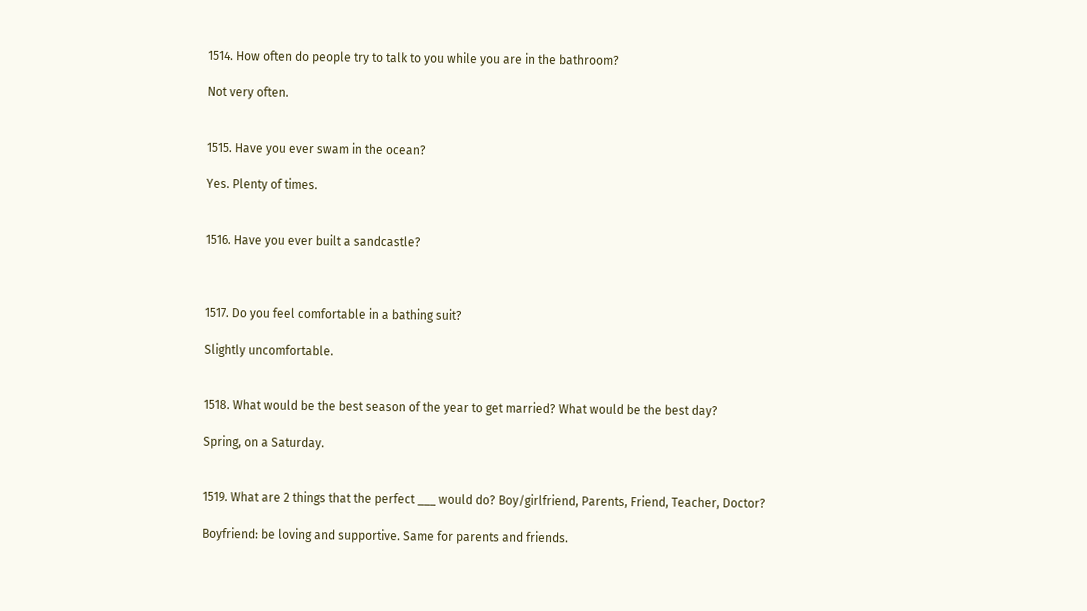1514. How often do people try to talk to you while you are in the bathroom?

Not very often.


1515. Have you ever swam in the ocean?

Yes. Plenty of times.


1516. Have you ever built a sandcastle?



1517. Do you feel comfortable in a bathing suit?

Slightly uncomfortable.


1518. What would be the best season of the year to get married? What would be the best day?

Spring, on a Saturday.


1519. What are 2 things that the perfect ___ would do? Boy/girlfriend, Parents, Friend, Teacher, Doctor?

Boyfriend: be loving and supportive. Same for parents and friends.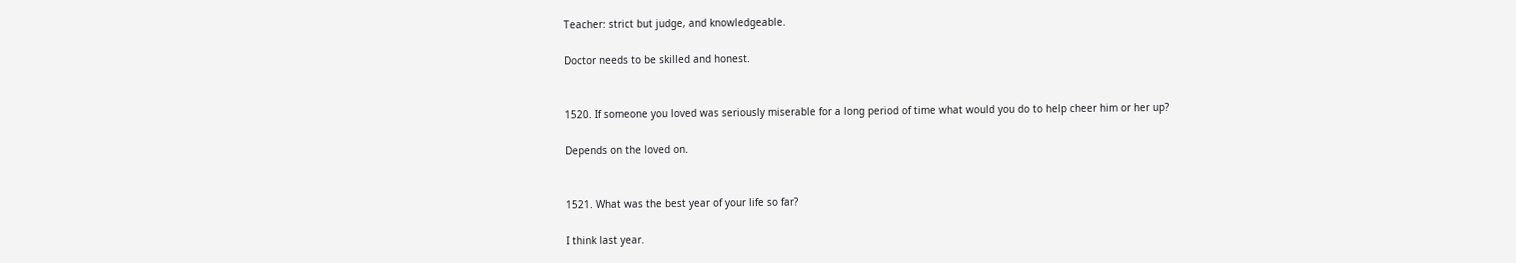Teacher: strict but judge, and knowledgeable.

Doctor needs to be skilled and honest.


1520. If someone you loved was seriously miserable for a long period of time what would you do to help cheer him or her up?

Depends on the loved on.


1521. What was the best year of your life so far?

I think last year.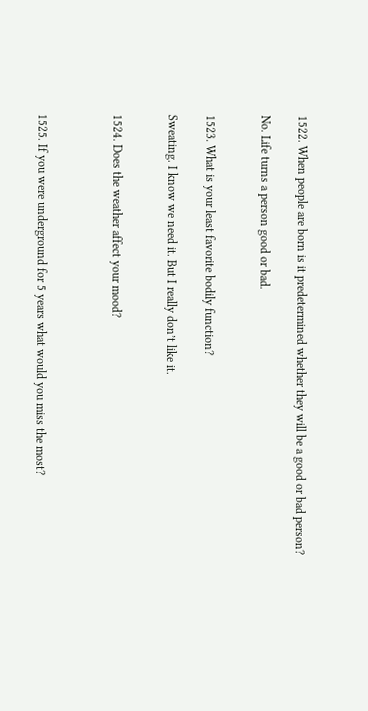1522. When people are born is it predetermined whether they will be a good or bad person?

No. Life turns a person good or bad.


1523. What is your least favorite bodily function?

Sweating. I know we need it. But I really don’t like it.


1524. Does the weather affect your mood?



1525. If you were underground for 5 years what would you miss the most?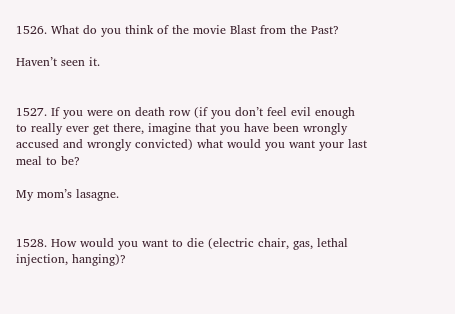1526. What do you think of the movie Blast from the Past?

Haven’t seen it.


1527. If you were on death row (if you don’t feel evil enough to really ever get there, imagine that you have been wrongly accused and wrongly convicted) what would you want your last meal to be?

My mom’s lasagne.


1528. How would you want to die (electric chair, gas, lethal injection, hanging)?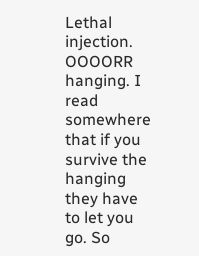Lethal injection. OOOORR hanging. I read somewhere that if you survive the hanging they have to let you go. So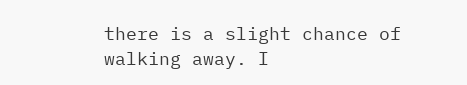there is a slight chance of walking away. I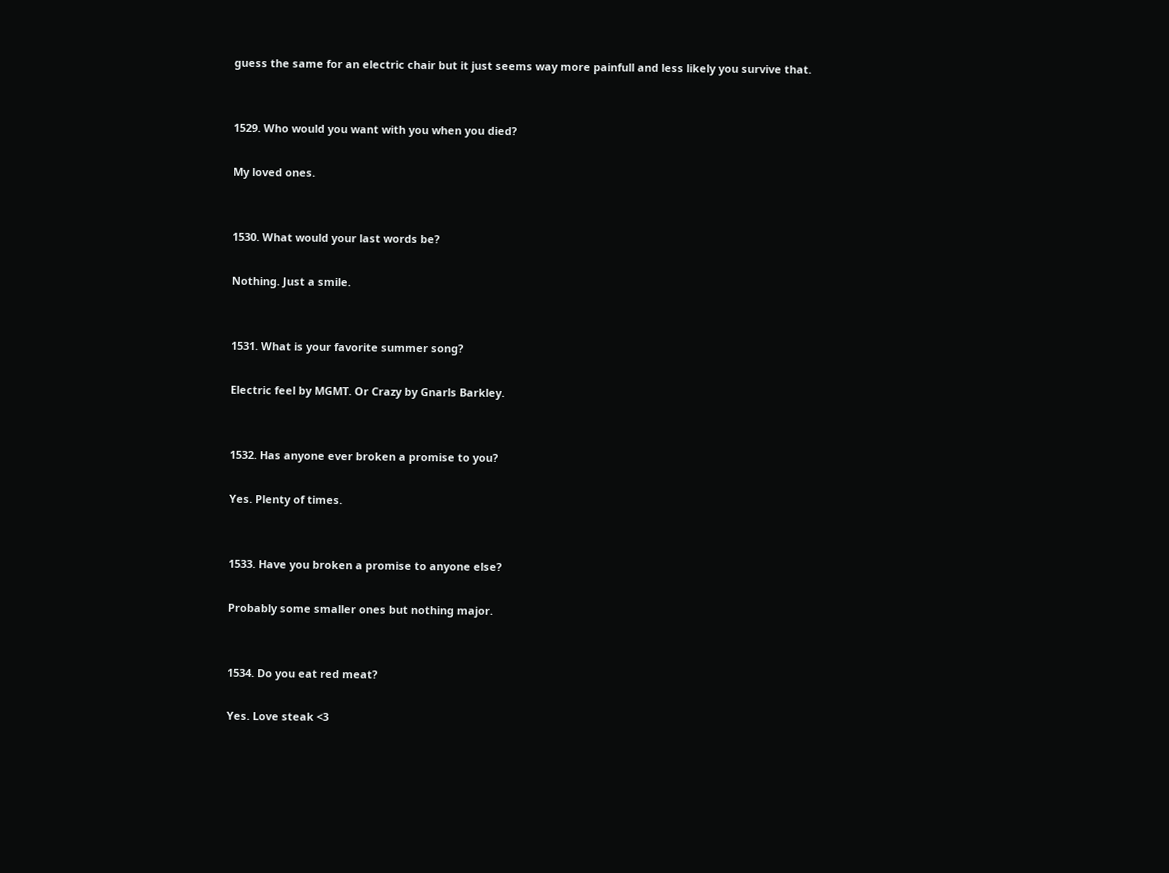guess the same for an electric chair but it just seems way more painfull and less likely you survive that.


1529. Who would you want with you when you died?

My loved ones.


1530. What would your last words be?

Nothing. Just a smile.


1531. What is your favorite summer song?

Electric feel by MGMT. Or Crazy by Gnarls Barkley.


1532. Has anyone ever broken a promise to you?

Yes. Plenty of times.


1533. Have you broken a promise to anyone else?

Probably some smaller ones but nothing major.


1534. Do you eat red meat?

Yes. Love steak <3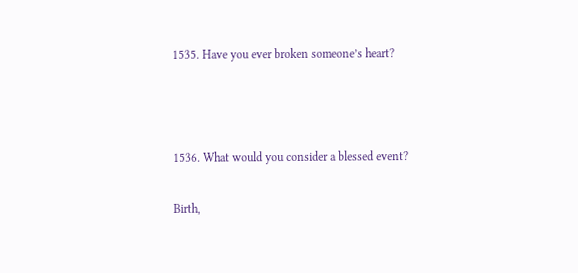1535. Have you ever broken someone’s heart?



1536. What would you consider a blessed event?

Birth,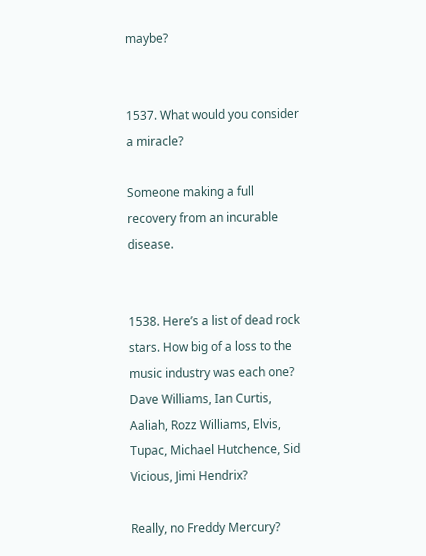maybe?


1537. What would you consider a miracle?

Someone making a full recovery from an incurable disease.


1538. Here’s a list of dead rock stars. How big of a loss to the music industry was each one? Dave Williams, Ian Curtis, Aaliah, Rozz Williams, Elvis, Tupac, Michael Hutchence, Sid Vicious, Jimi Hendrix?

Really, no Freddy Mercury?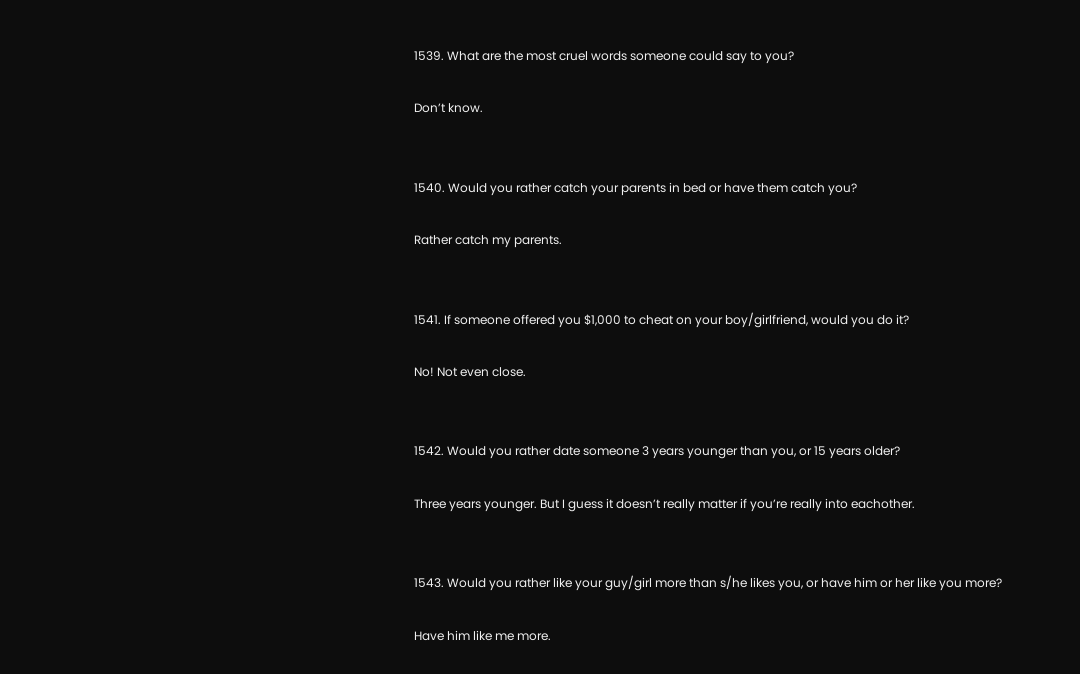1539. What are the most cruel words someone could say to you?

Don’t know.


1540. Would you rather catch your parents in bed or have them catch you?

Rather catch my parents.


1541. If someone offered you $1,000 to cheat on your boy/girlfriend, would you do it?

No! Not even close.


1542. Would you rather date someone 3 years younger than you, or 15 years older?

Three years younger. But I guess it doesn’t really matter if you’re really into eachother.


1543. Would you rather like your guy/girl more than s/he likes you, or have him or her like you more?

Have him like me more.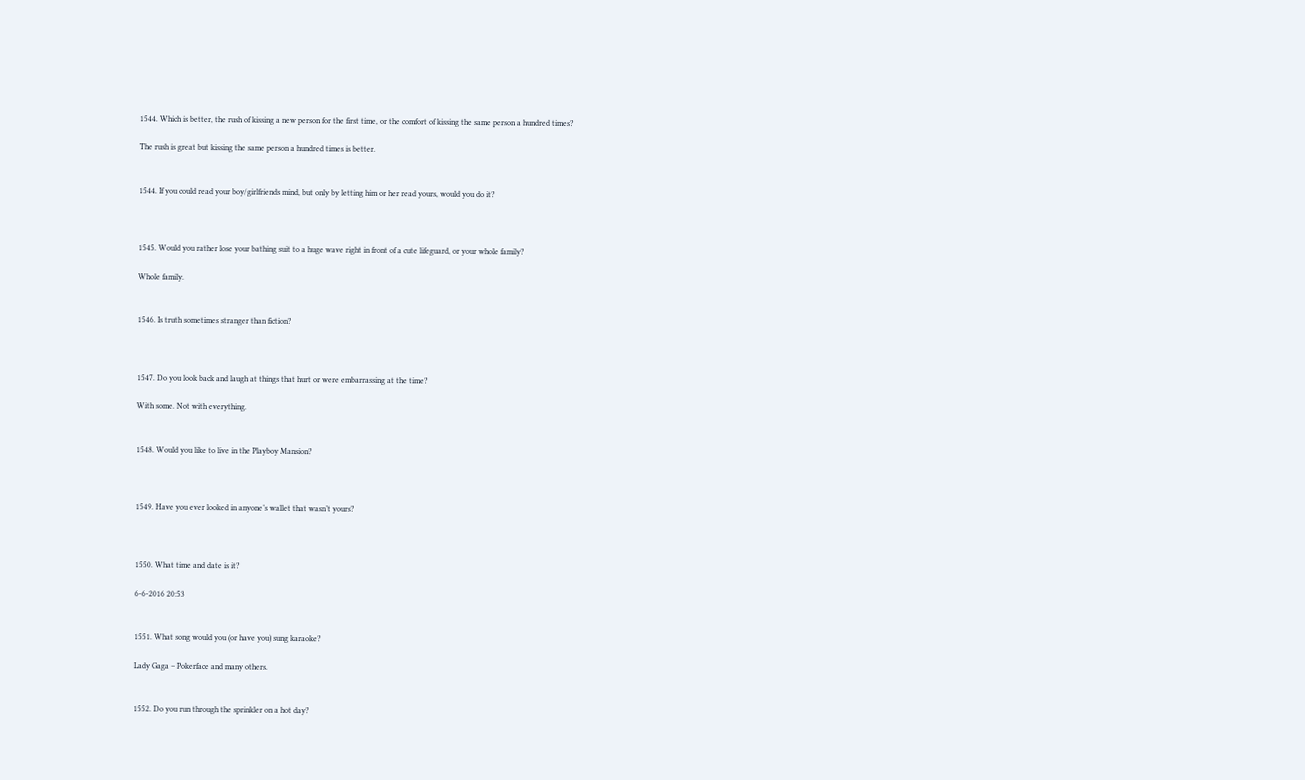1544. Which is better, the rush of kissing a new person for the first time, or the comfort of kissing the same person a hundred times?

The rush is great but kissing the same person a hundred times is better.


1544. If you could read your boy/girlfriends mind, but only by letting him or her read yours, would you do it?



1545. Would you rather lose your bathing suit to a huge wave right in front of a cute lifeguard, or your whole family?

Whole family.


1546. Is truth sometimes stranger than fiction?



1547. Do you look back and laugh at things that hurt or were embarrassing at the time?

With some. Not with everything.


1548. Would you like to live in the Playboy Mansion?



1549. Have you ever looked in anyone’s wallet that wasn’t yours?



1550. What time and date is it?

6-6-2016 20:53


1551. What song would you (or have you) sung karaoke?

Lady Gaga – Pokerface and many others.


1552. Do you run through the sprinkler on a hot day?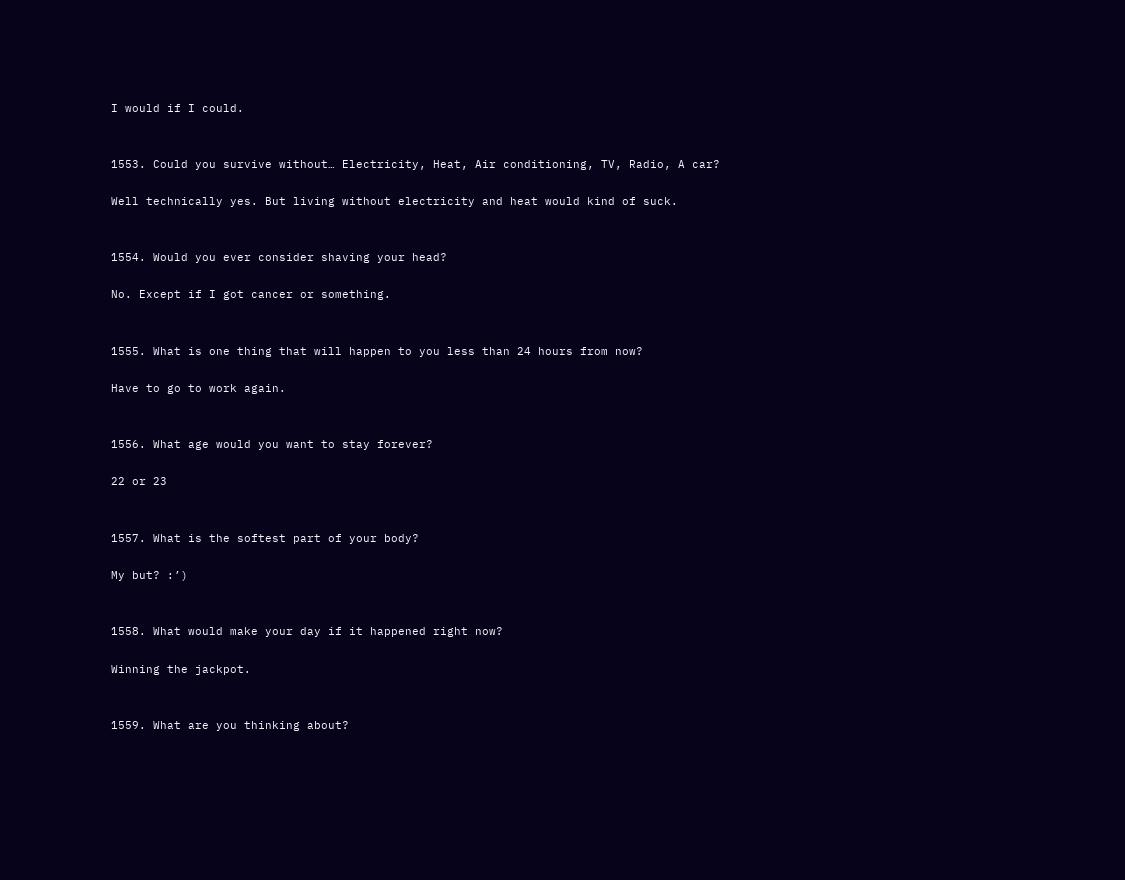I would if I could.


1553. Could you survive without… Electricity, Heat, Air conditioning, TV, Radio, A car?

Well technically yes. But living without electricity and heat would kind of suck.


1554. Would you ever consider shaving your head?

No. Except if I got cancer or something.


1555. What is one thing that will happen to you less than 24 hours from now?

Have to go to work again.


1556. What age would you want to stay forever?

22 or 23


1557. What is the softest part of your body?

My but? :’)


1558. What would make your day if it happened right now?

Winning the jackpot.


1559. What are you thinking about?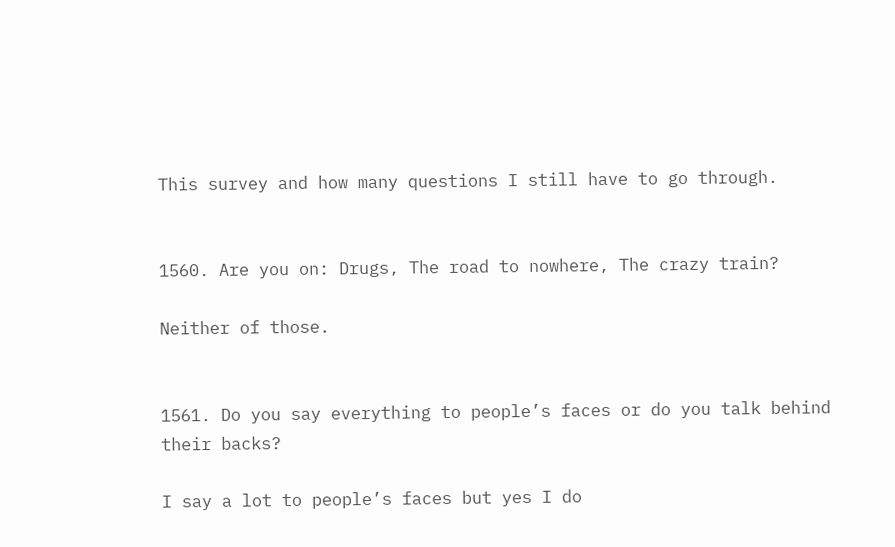This survey and how many questions I still have to go through.


1560. Are you on: Drugs, The road to nowhere, The crazy train?

Neither of those.


1561. Do you say everything to people’s faces or do you talk behind their backs?

I say a lot to people’s faces but yes I do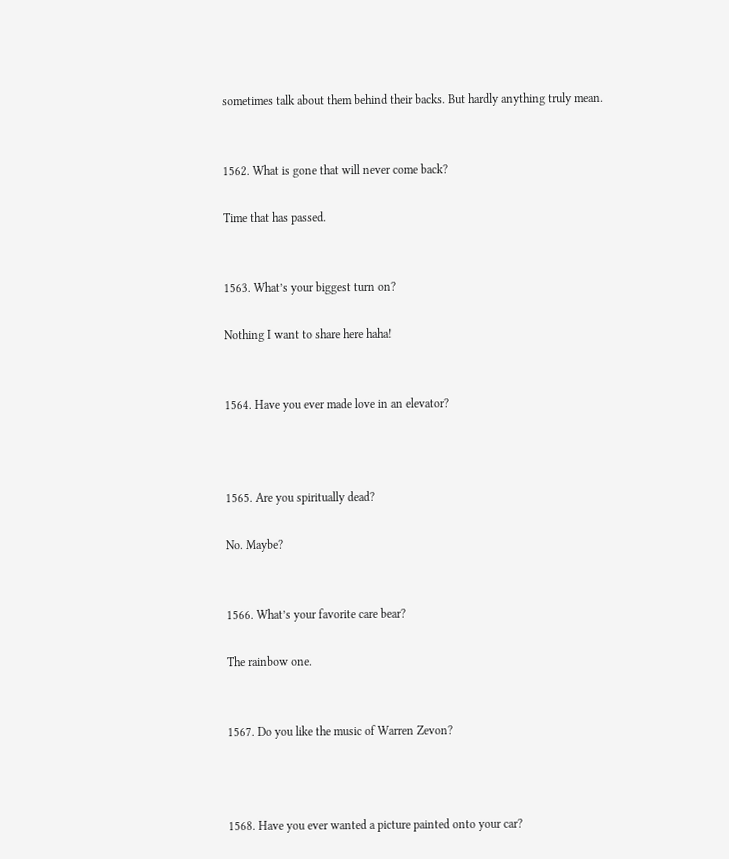sometimes talk about them behind their backs. But hardly anything truly mean.


1562. What is gone that will never come back?

Time that has passed.


1563. What’s your biggest turn on?

Nothing I want to share here haha!


1564. Have you ever made love in an elevator?



1565. Are you spiritually dead?

No. Maybe?


1566. What’s your favorite care bear?

The rainbow one.


1567. Do you like the music of Warren Zevon?



1568. Have you ever wanted a picture painted onto your car?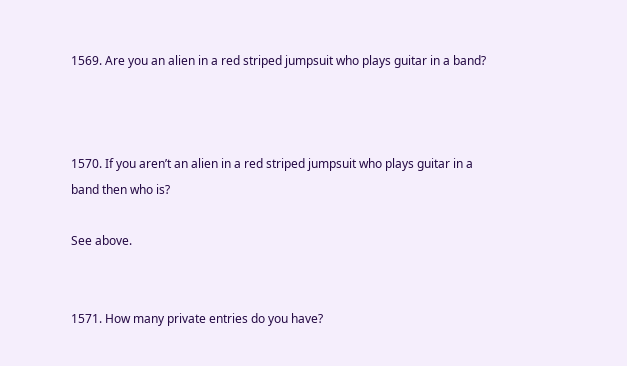1569. Are you an alien in a red striped jumpsuit who plays guitar in a band?



1570. If you aren’t an alien in a red striped jumpsuit who plays guitar in a band then who is?

See above.


1571. How many private entries do you have?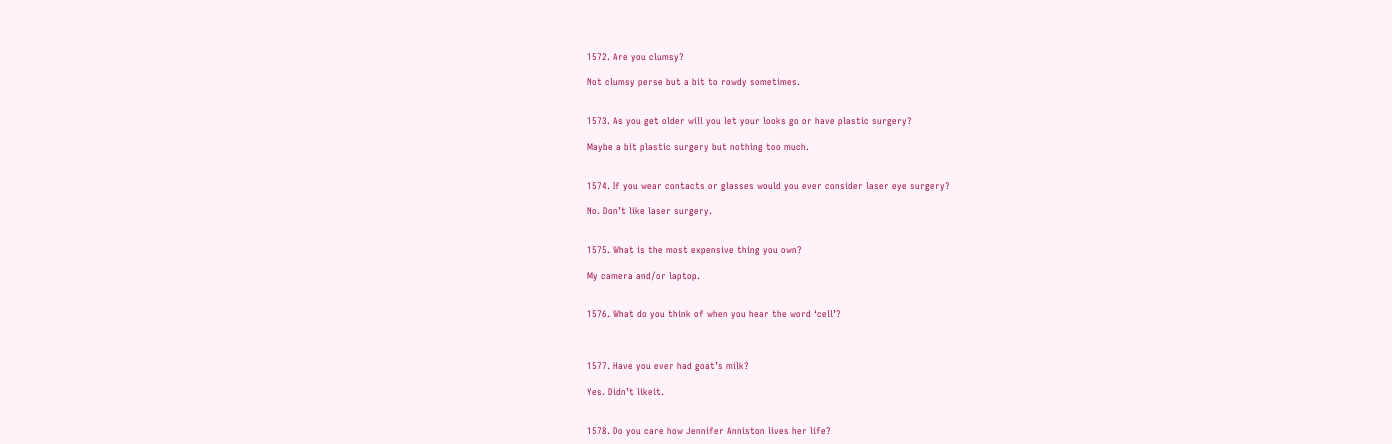1572. Are you clumsy?

Not clumsy perse but a bit to rowdy sometimes.


1573. As you get older will you let your looks go or have plastic surgery?

Maybe a bit plastic surgery but nothing too much.


1574. If you wear contacts or glasses would you ever consider laser eye surgery?

No. Don’t like laser surgery.


1575. What is the most expensive thing you own?

My camera and/or laptop.


1576. What do you think of when you hear the word ‘cell’?



1577. Have you ever had goat’s milk?

Yes. Didn’t likeit.


1578. Do you care how Jennifer Anniston lives her life?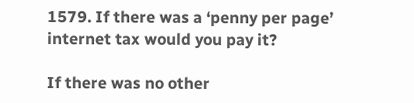1579. If there was a ‘penny per page’ internet tax would you pay it?

If there was no other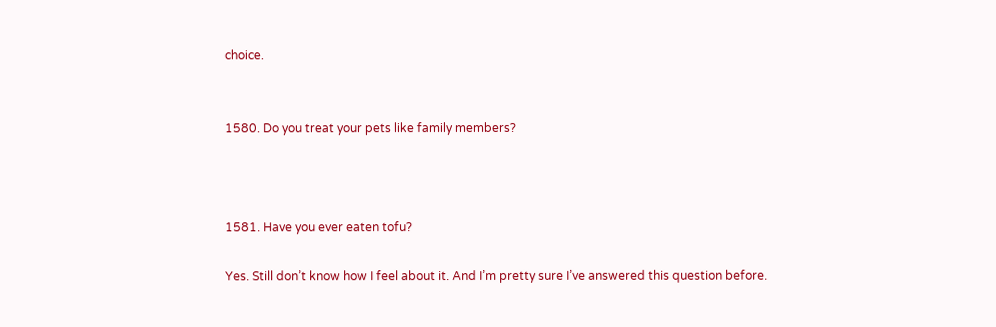choice.


1580. Do you treat your pets like family members?



1581. Have you ever eaten tofu?

Yes. Still don’t know how I feel about it. And I’m pretty sure I’ve answered this question before.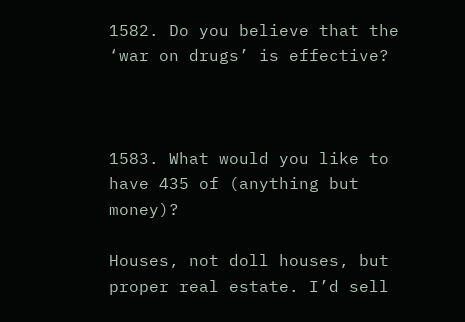1582. Do you believe that the ‘war on drugs’ is effective?



1583. What would you like to have 435 of (anything but money)?

Houses, not doll houses, but proper real estate. I’d sell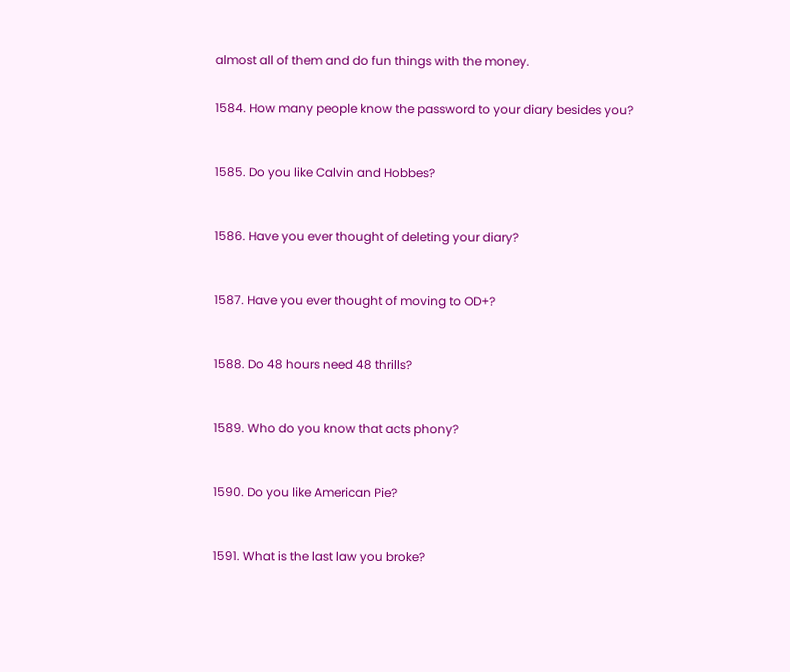almost all of them and do fun things with the money.


1584. How many people know the password to your diary besides you?



1585. Do you like Calvin and Hobbes?



1586. Have you ever thought of deleting your diary?



1587. Have you ever thought of moving to OD+?



1588. Do 48 hours need 48 thrills?



1589. Who do you know that acts phony?



1590. Do you like American Pie?



1591. What is the last law you broke?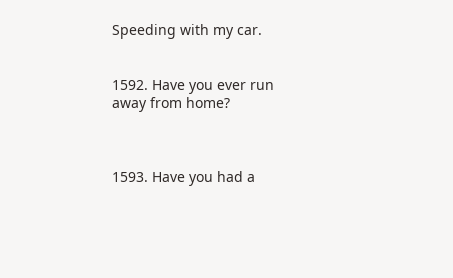Speeding with my car.


1592. Have you ever run away from home?



1593. Have you had a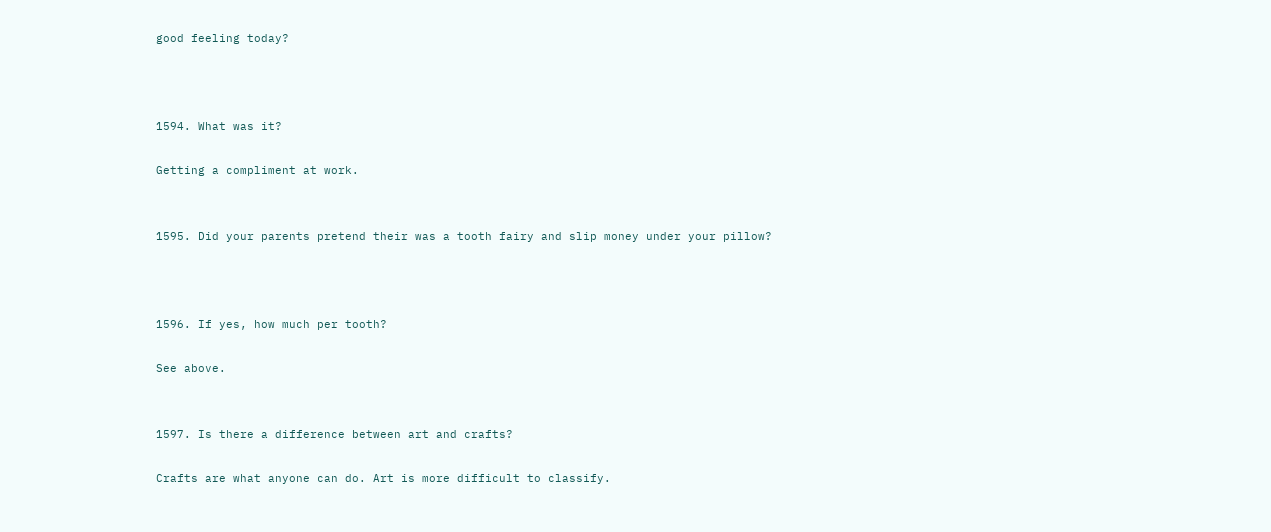good feeling today?



1594. What was it?

Getting a compliment at work.


1595. Did your parents pretend their was a tooth fairy and slip money under your pillow?



1596. If yes, how much per tooth?

See above.


1597. Is there a difference between art and crafts?

Crafts are what anyone can do. Art is more difficult to classify.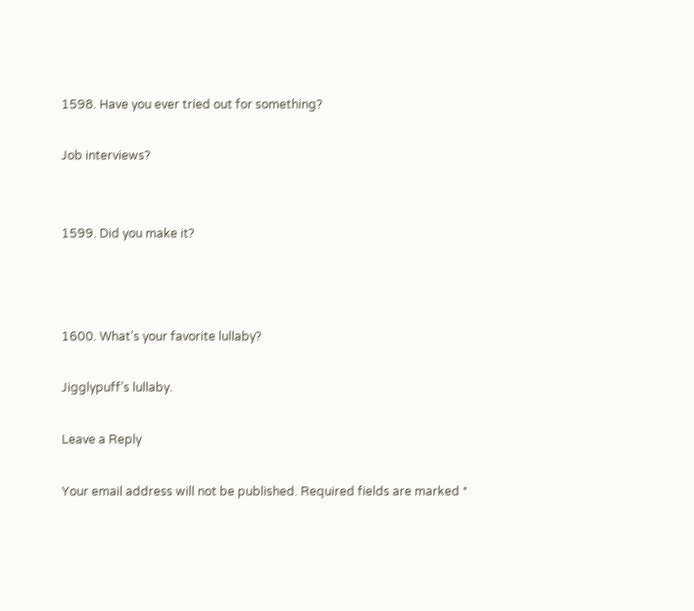1598. Have you ever tried out for something?

Job interviews?


1599. Did you make it?



1600. What’s your favorite lullaby?

Jigglypuff’s lullaby.

Leave a Reply

Your email address will not be published. Required fields are marked *